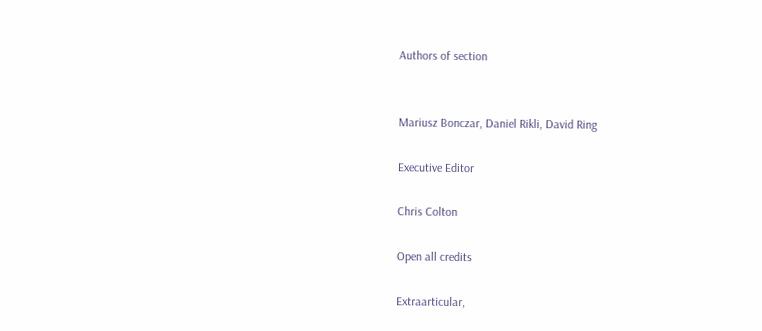Authors of section


Mariusz Bonczar, Daniel Rikli, David Ring

Executive Editor

Chris Colton

Open all credits

Extraarticular,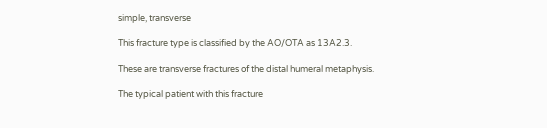simple, transverse

This fracture type is classified by the AO/OTA as 13A2.3.

These are transverse fractures of the distal humeral metaphysis.

The typical patient with this fracture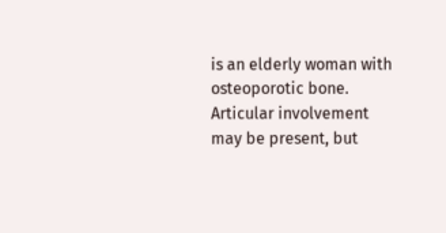is an elderly woman with osteoporotic bone. Articular involvement may be present, but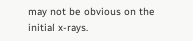may not be obvious on the initial x-rays.